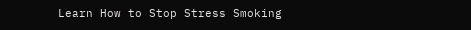Learn How to Stop Stress Smoking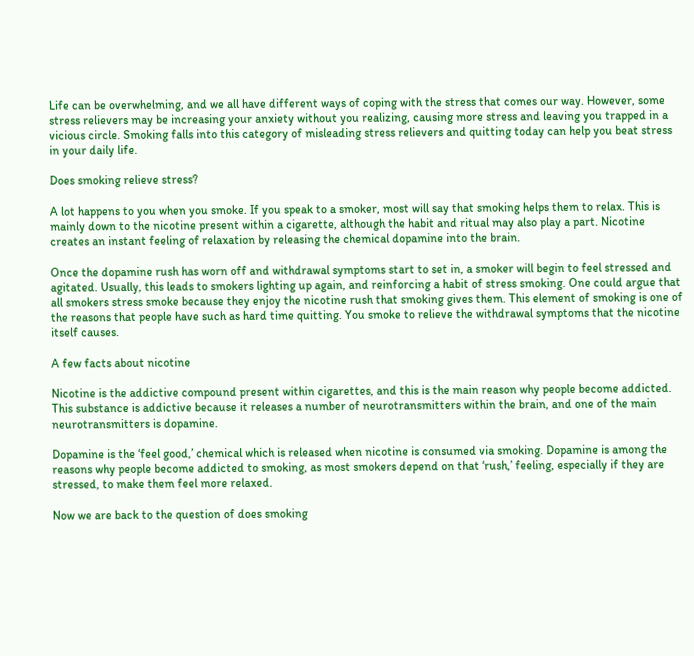Life can be overwhelming, and we all have different ways of coping with the stress that comes our way. However, some stress relievers may be increasing your anxiety without you realizing, causing more stress and leaving you trapped in a vicious circle. Smoking falls into this category of misleading stress relievers and quitting today can help you beat stress in your daily life.

Does smoking relieve stress?

A lot happens to you when you smoke. If you speak to a smoker, most will say that smoking helps them to relax. This is mainly down to the nicotine present within a cigarette, although the habit and ritual may also play a part. Nicotine creates an instant feeling of relaxation by releasing the chemical dopamine into the brain.

Once the dopamine rush has worn off and withdrawal symptoms start to set in, a smoker will begin to feel stressed and agitated. Usually, this leads to smokers lighting up again, and reinforcing a habit of stress smoking. One could argue that all smokers stress smoke because they enjoy the nicotine rush that smoking gives them. This element of smoking is one of the reasons that people have such as hard time quitting. You smoke to relieve the withdrawal symptoms that the nicotine itself causes.

A few facts about nicotine

Nicotine is the addictive compound present within cigarettes, and this is the main reason why people become addicted. This substance is addictive because it releases a number of neurotransmitters within the brain, and one of the main neurotransmitters is dopamine.

Dopamine is the ‘feel good,’ chemical which is released when nicotine is consumed via smoking. Dopamine is among the reasons why people become addicted to smoking, as most smokers depend on that ‘rush,’ feeling, especially if they are stressed, to make them feel more relaxed.

Now we are back to the question of does smoking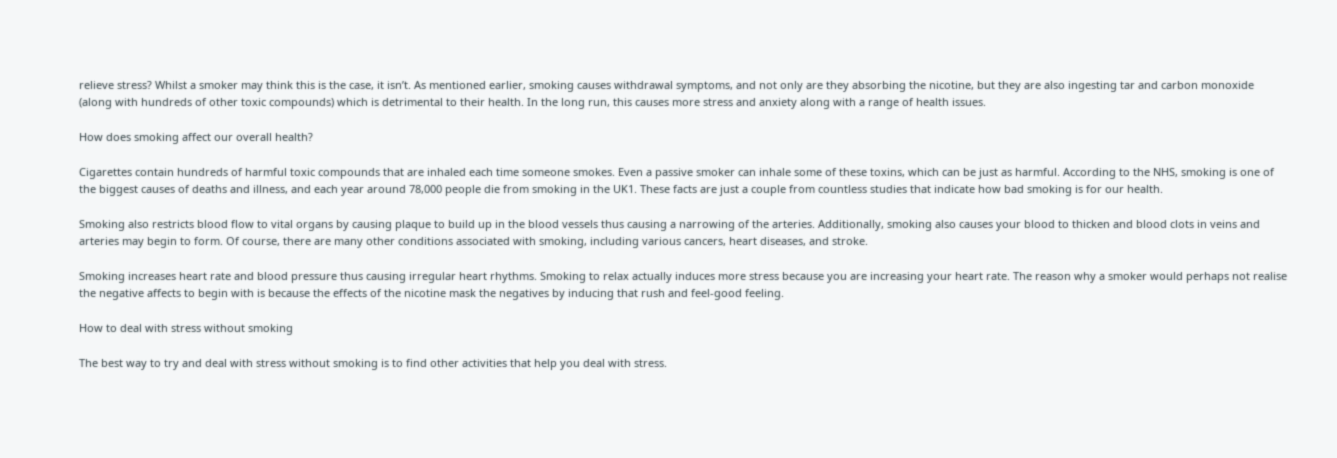relieve stress? Whilst a smoker may think this is the case, it isn’t. As mentioned earlier, smoking causes withdrawal symptoms, and not only are they absorbing the nicotine, but they are also ingesting tar and carbon monoxide (along with hundreds of other toxic compounds) which is detrimental to their health. In the long run, this causes more stress and anxiety along with a range of health issues.

How does smoking affect our overall health?

Cigarettes contain hundreds of harmful toxic compounds that are inhaled each time someone smokes. Even a passive smoker can inhale some of these toxins, which can be just as harmful. According to the NHS, smoking is one of the biggest causes of deaths and illness, and each year around 78,000 people die from smoking in the UK1. These facts are just a couple from countless studies that indicate how bad smoking is for our health.

Smoking also restricts blood flow to vital organs by causing plaque to build up in the blood vessels thus causing a narrowing of the arteries. Additionally, smoking also causes your blood to thicken and blood clots in veins and arteries may begin to form. Of course, there are many other conditions associated with smoking, including various cancers, heart diseases, and stroke.

Smoking increases heart rate and blood pressure thus causing irregular heart rhythms. Smoking to relax actually induces more stress because you are increasing your heart rate. The reason why a smoker would perhaps not realise the negative affects to begin with is because the effects of the nicotine mask the negatives by inducing that rush and feel-good feeling.

How to deal with stress without smoking

The best way to try and deal with stress without smoking is to find other activities that help you deal with stress.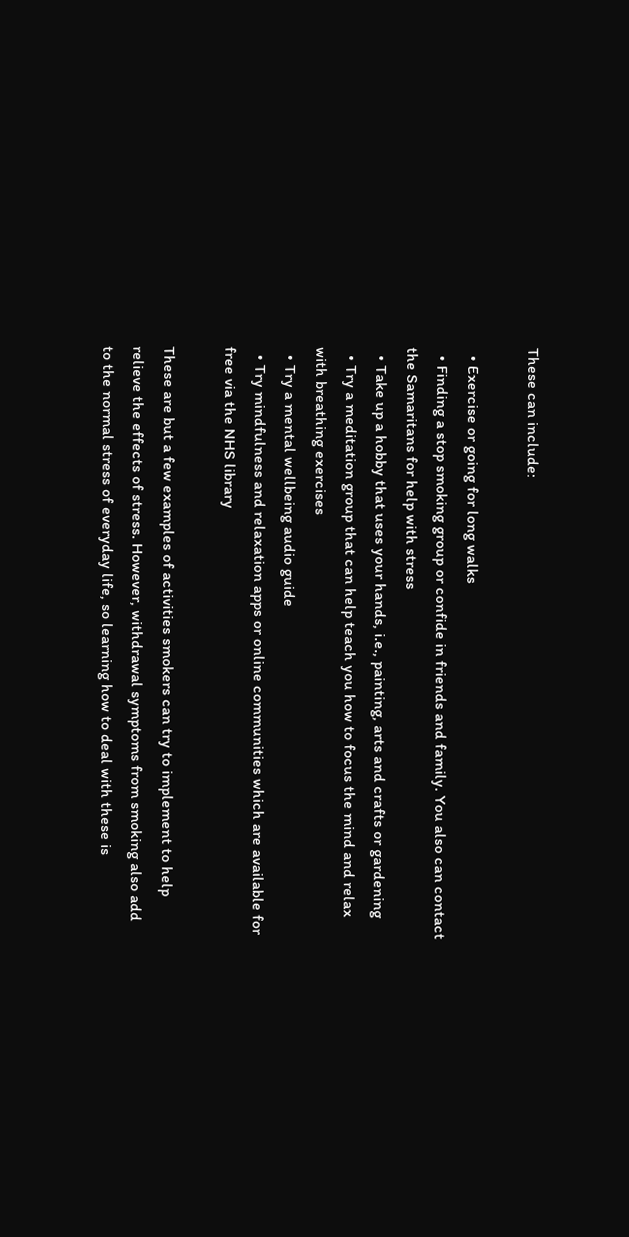These can include:

  • Exercise or going for long walks
  • Finding a stop smoking group or confide in friends and family. You also can contact the Samaritans for help with stress
  • Take up a hobby that uses your hands, i.e., painting, arts and crafts or gardening
  • Try a meditation group that can help teach you how to focus the mind and relax with breathing exercises
  • Try a mental wellbeing audio guide
  • Try mindfulness and relaxation apps or online communities which are available for free via the NHS library

These are but a few examples of activities smokers can try to implement to help relieve the effects of stress. However, withdrawal symptoms from smoking also add to the normal stress of everyday life, so learning how to deal with these is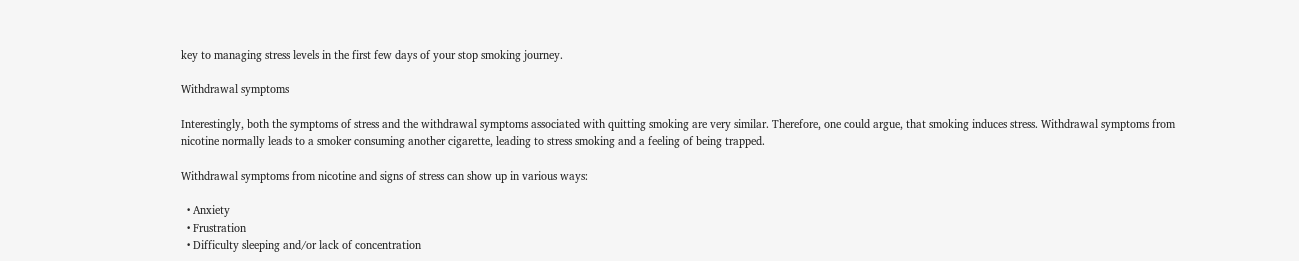key to managing stress levels in the first few days of your stop smoking journey.

Withdrawal symptoms

Interestingly, both the symptoms of stress and the withdrawal symptoms associated with quitting smoking are very similar. Therefore, one could argue, that smoking induces stress. Withdrawal symptoms from nicotine normally leads to a smoker consuming another cigarette, leading to stress smoking and a feeling of being trapped.

Withdrawal symptoms from nicotine and signs of stress can show up in various ways:

  • Anxiety
  • Frustration
  • Difficulty sleeping and/or lack of concentration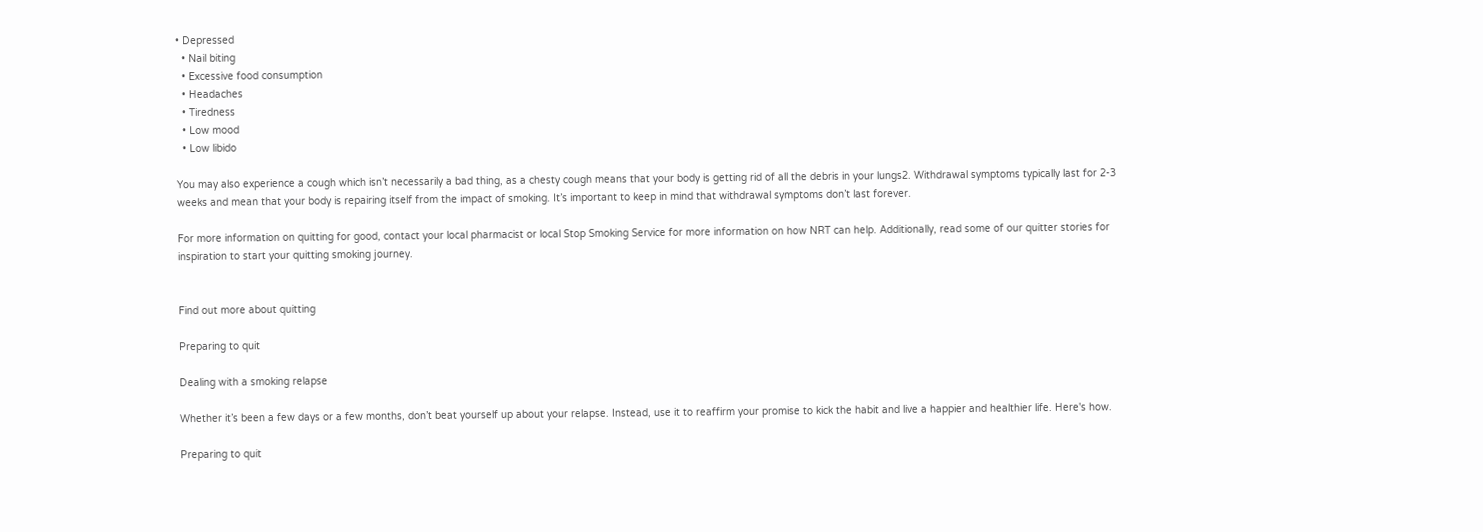• Depressed
  • Nail biting
  • Excessive food consumption
  • Headaches
  • Tiredness
  • Low mood
  • Low libido

You may also experience a cough which isn’t necessarily a bad thing, as a chesty cough means that your body is getting rid of all the debris in your lungs2. Withdrawal symptoms typically last for 2-3 weeks and mean that your body is repairing itself from the impact of smoking. It’s important to keep in mind that withdrawal symptoms don’t last forever.

For more information on quitting for good, contact your local pharmacist or local Stop Smoking Service for more information on how NRT can help. Additionally, read some of our quitter stories for inspiration to start your quitting smoking journey.


Find out more about quitting

Preparing to quit

Dealing with a smoking relapse

Whether it’s been a few days or a few months, don’t beat yourself up about your relapse. Instead, use it to reaffirm your promise to kick the habit and live a happier and healthier life. Here's how.

Preparing to quit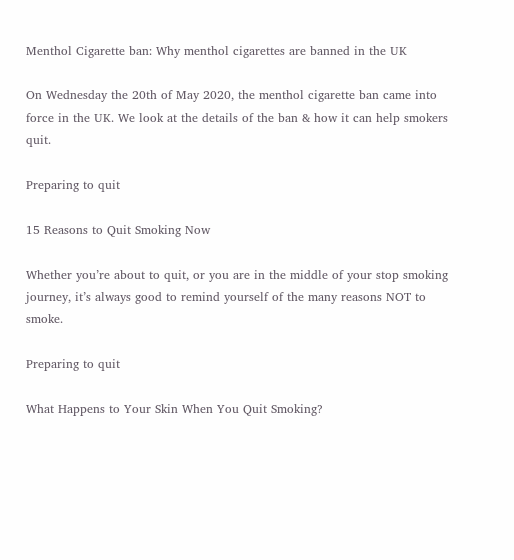Menthol Cigarette ban: Why menthol cigarettes are banned in the UK

On Wednesday the 20th of May 2020, the menthol cigarette ban came into force in the UK. We look at the details of the ban & how it can help smokers quit.

Preparing to quit

15 Reasons to Quit Smoking Now

Whether you’re about to quit, or you are in the middle of your stop smoking journey, it’s always good to remind yourself of the many reasons NOT to smoke.

Preparing to quit

What Happens to Your Skin When You Quit Smoking?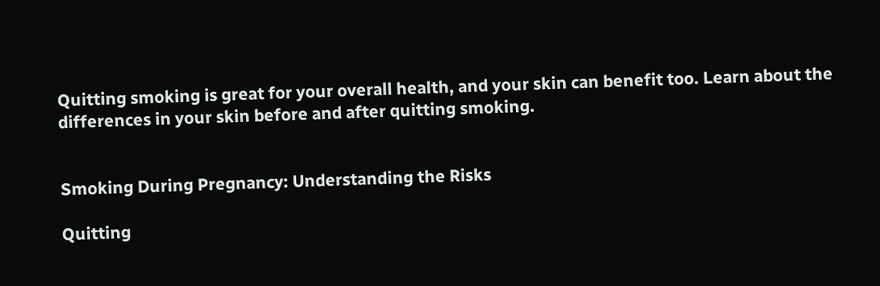Quitting smoking is great for your overall health, and your skin can benefit too. Learn about the differences in your skin before and after quitting smoking.


Smoking During Pregnancy: Understanding the Risks

Quitting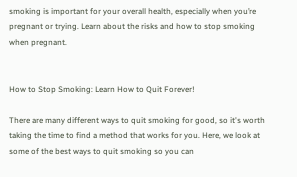smoking is important for your overall health, especially when you’re pregnant or trying. Learn about the risks and how to stop smoking when pregnant.


How to Stop Smoking: Learn How to Quit Forever!

There are many different ways to quit smoking for good, so it's worth taking the time to find a method that works for you. Here, we look at some of the best ways to quit smoking so you can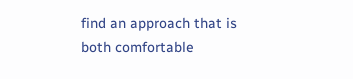find an approach that is both comfortable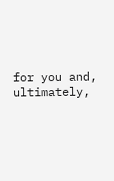for you and, ultimately,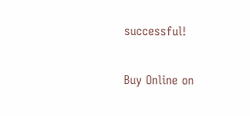successful!

Buy Online on